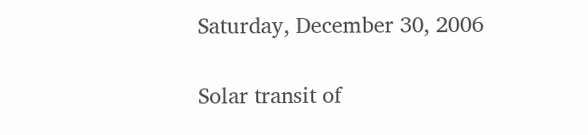Saturday, December 30, 2006

Solar transit of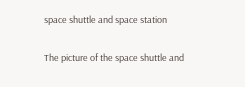space shuttle and space station

The picture of the space shuttle and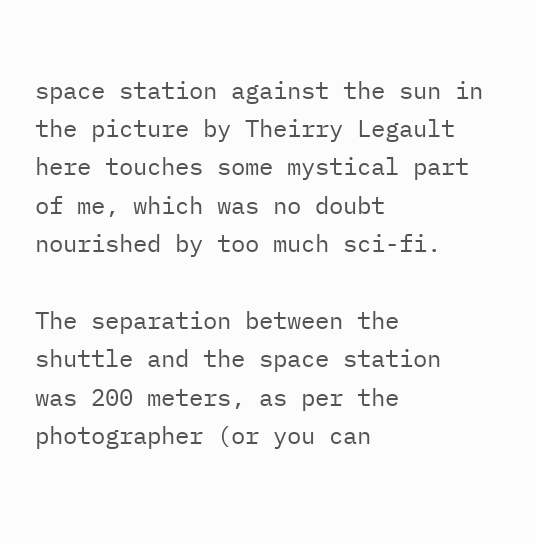space station against the sun in the picture by Theirry Legault here touches some mystical part of me, which was no doubt nourished by too much sci-fi.

The separation between the shuttle and the space station was 200 meters, as per the photographer (or you can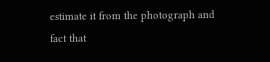estimate it from the photograph and fact that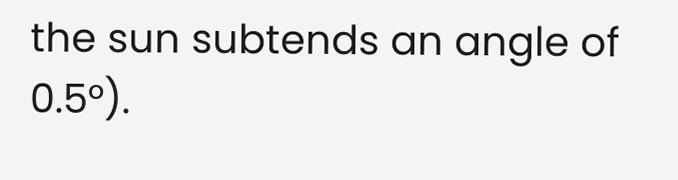the sun subtends an angle of 0.5°).